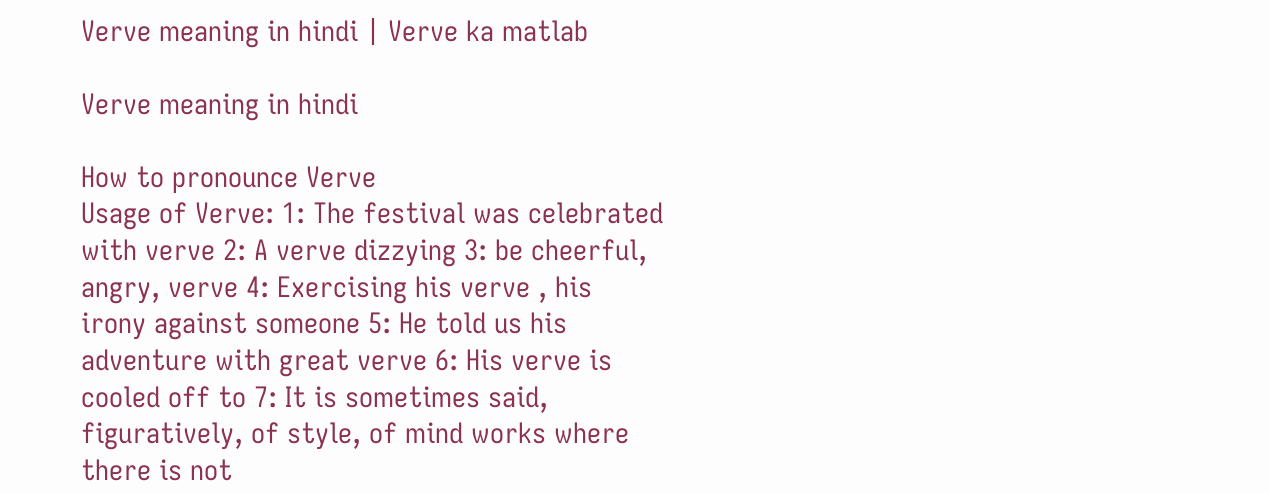Verve meaning in hindi | Verve ka matlab

Verve meaning in hindi

How to pronounce Verve
Usage of Verve: 1: The festival was celebrated with verve 2: A verve dizzying 3: be cheerful, angry, verve 4: Exercising his verve , his irony against someone 5: He told us his adventure with great verve 6: His verve is cooled off to 7: It is sometimes said, figuratively, of style, of mind works where there is not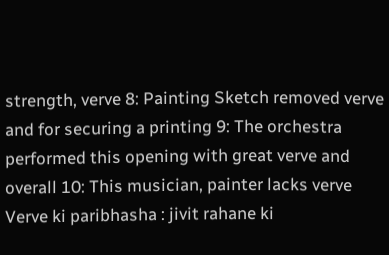strength, verve 8: Painting Sketch removed verve and for securing a printing 9: The orchestra performed this opening with great verve and overall 10: This musician, painter lacks verve
Verve ki paribhasha : jivit rahane ki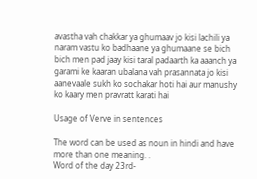avastha vah chakkar ya ghumaav jo kisi lachili ya naram vastu ko badhaane ya ghumaane se bich bich men pad jaay kisi taral padaarth ka aaanch ya garami ke kaaran ubalana vah prasannata jo kisi aanevaale sukh ko sochakar hoti hai aur manushy ko kaary men pravratt karati hai

Usage of Verve in sentences

The word can be used as noun in hindi and have more than one meaning. .
Word of the day 23rd-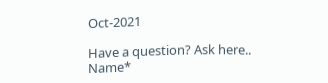Oct-2021

Have a question? Ask here..
Name*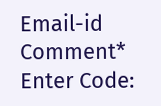Email-id    Comment* Enter Code: